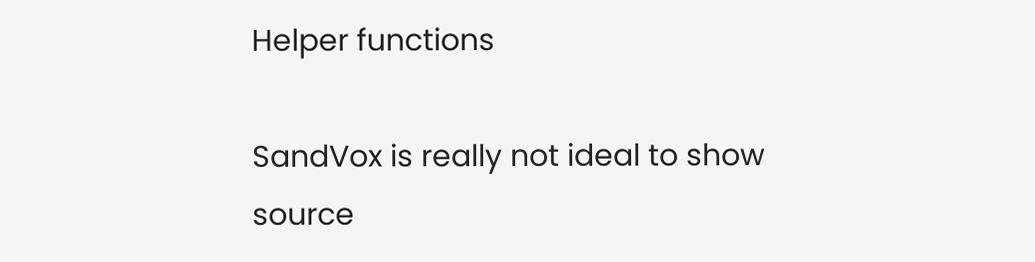Helper functions

SandVox is really not ideal to show source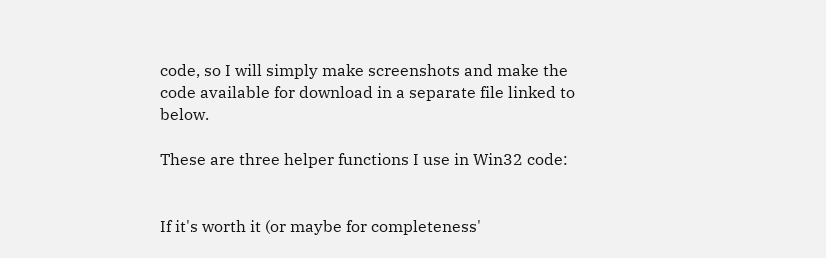code, so I will simply make screenshots and make the code available for download in a separate file linked to below.

These are three helper functions I use in Win32 code:


If it's worth it (or maybe for completeness'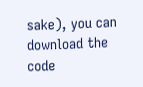sake), you can download the code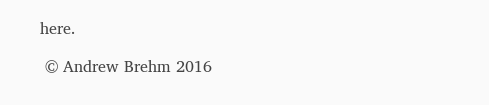here.

 © Andrew Brehm 2016